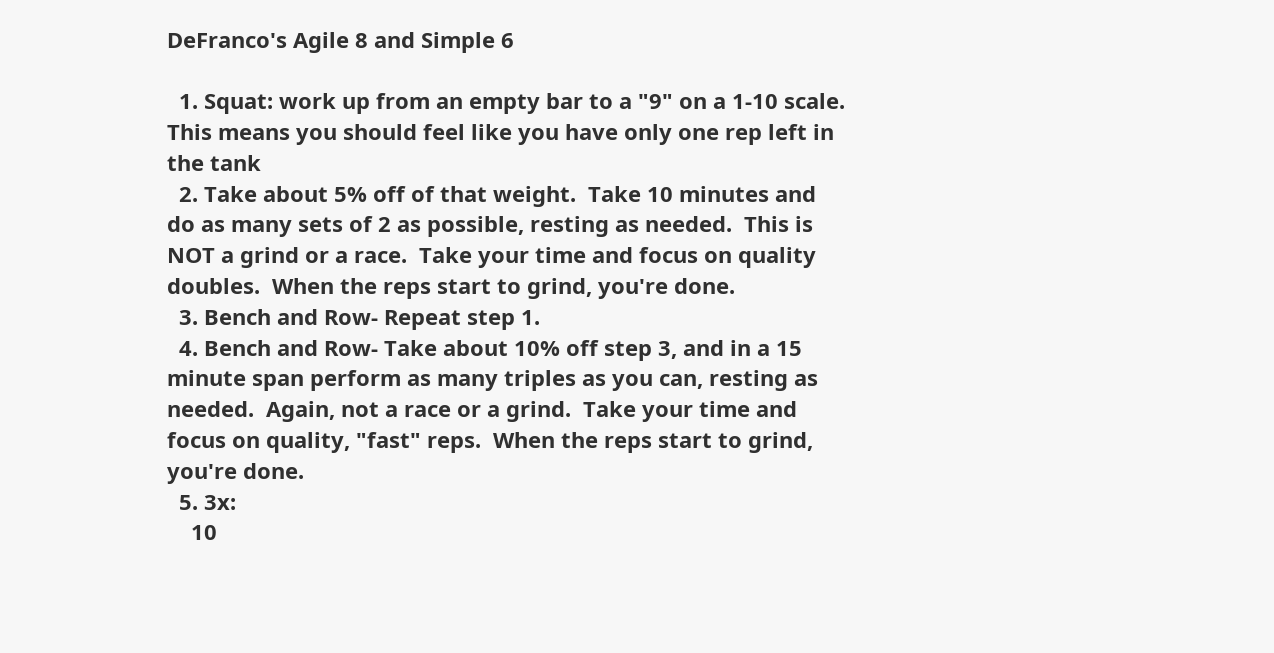DeFranco's Agile 8 and Simple 6

  1. Squat: work up from an empty bar to a "9" on a 1-10 scale.  This means you should feel like you have only one rep left in the tank
  2. Take about 5% off of that weight.  Take 10 minutes and do as many sets of 2 as possible, resting as needed.  This is NOT a grind or a race.  Take your time and focus on quality doubles.  When the reps start to grind, you're done.
  3. Bench and Row- Repeat step 1.
  4. Bench and Row- Take about 10% off step 3, and in a 15 minute span perform as many triples as you can, resting as needed.  Again, not a race or a grind.  Take your time and focus on quality, "fast" reps.  When the reps start to grind, you're done.
  5. 3x:
    10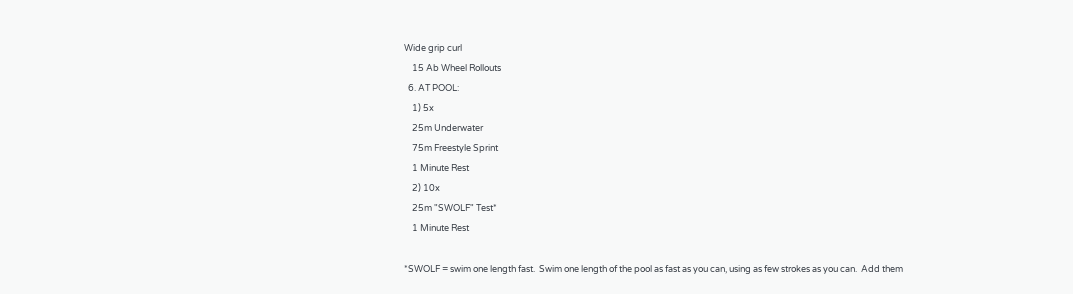Wide grip curl
    15 Ab Wheel Rollouts
  6. AT POOL:
    1) 5x
    25m Underwater
    75m Freestyle Sprint
    1 Minute Rest
    2) 10x
    25m "SWOLF" Test*
    1 Minute Rest

*SWOLF = swim one length fast.  Swim one length of the pool as fast as you can, using as few strokes as you can.  Add them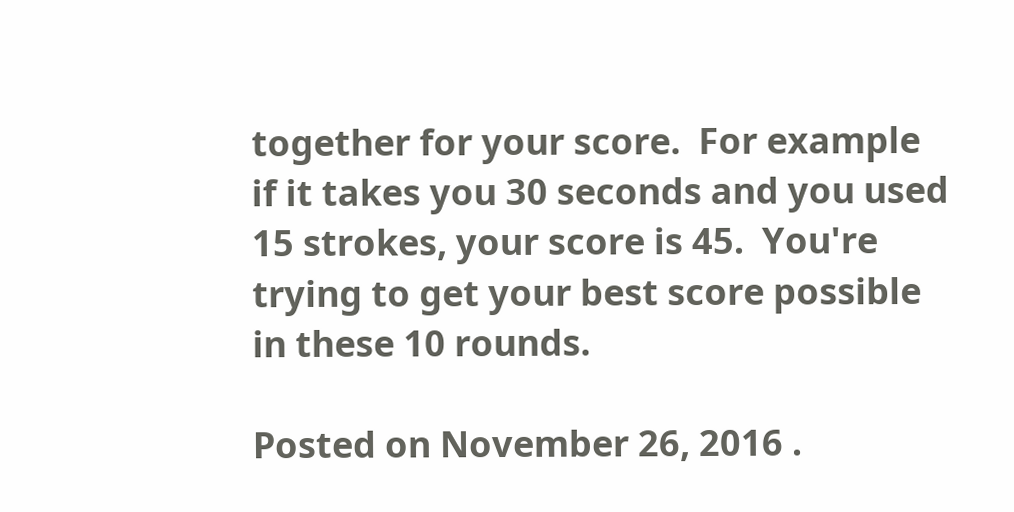together for your score.  For example if it takes you 30 seconds and you used 15 strokes, your score is 45.  You're trying to get your best score possible in these 10 rounds.

Posted on November 26, 2016 .